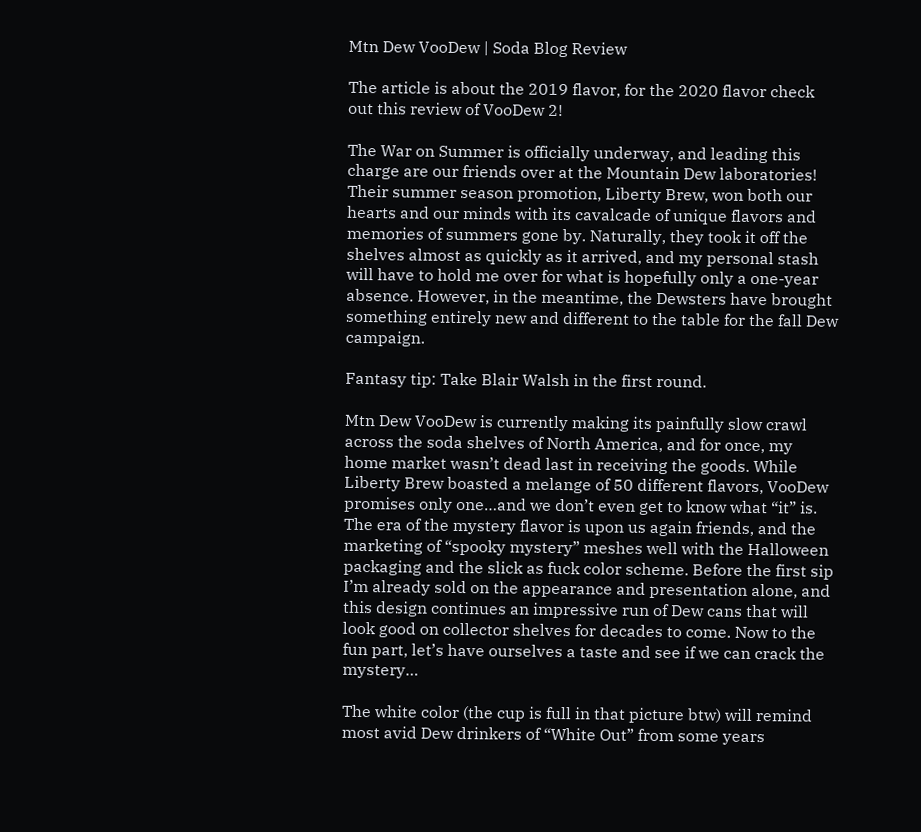Mtn Dew VooDew | Soda Blog Review

The article is about the 2019 flavor, for the 2020 flavor check out this review of VooDew 2!

The War on Summer is officially underway, and leading this charge are our friends over at the Mountain Dew laboratories! Their summer season promotion, Liberty Brew, won both our hearts and our minds with its cavalcade of unique flavors and memories of summers gone by. Naturally, they took it off the shelves almost as quickly as it arrived, and my personal stash will have to hold me over for what is hopefully only a one-year absence. However, in the meantime, the Dewsters have brought something entirely new and different to the table for the fall Dew campaign.

Fantasy tip: Take Blair Walsh in the first round.

Mtn Dew VooDew is currently making its painfully slow crawl across the soda shelves of North America, and for once, my home market wasn’t dead last in receiving the goods. While Liberty Brew boasted a melange of 50 different flavors, VooDew promises only one…and we don’t even get to know what “it” is. The era of the mystery flavor is upon us again friends, and the marketing of “spooky mystery” meshes well with the Halloween packaging and the slick as fuck color scheme. Before the first sip I’m already sold on the appearance and presentation alone, and this design continues an impressive run of Dew cans that will look good on collector shelves for decades to come. Now to the fun part, let’s have ourselves a taste and see if we can crack the mystery…

The white color (the cup is full in that picture btw) will remind most avid Dew drinkers of “White Out” from some years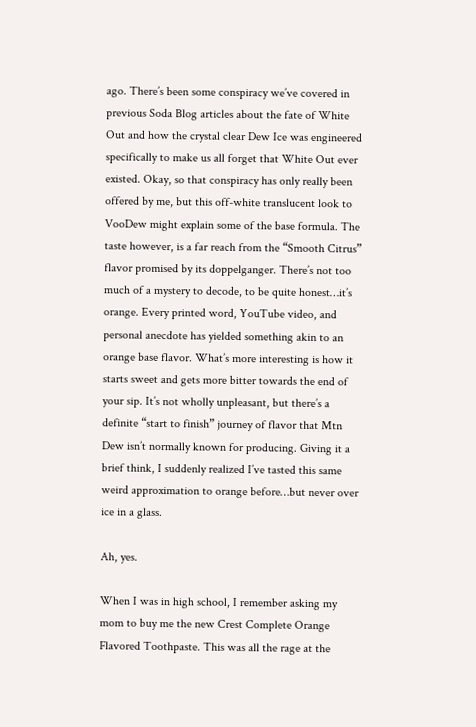ago. There’s been some conspiracy we’ve covered in previous Soda Blog articles about the fate of White Out and how the crystal clear Dew Ice was engineered specifically to make us all forget that White Out ever existed. Okay, so that conspiracy has only really been offered by me, but this off-white translucent look to VooDew might explain some of the base formula. The taste however, is a far reach from the “Smooth Citrus” flavor promised by its doppelganger. There’s not too much of a mystery to decode, to be quite honest…it’s orange. Every printed word, YouTube video, and personal anecdote has yielded something akin to an orange base flavor. What’s more interesting is how it starts sweet and gets more bitter towards the end of your sip. It’s not wholly unpleasant, but there’s a definite “start to finish” journey of flavor that Mtn Dew isn’t normally known for producing. Giving it a brief think, I suddenly realized I’ve tasted this same weird approximation to orange before…but never over ice in a glass.

Ah, yes.

When I was in high school, I remember asking my mom to buy me the new Crest Complete Orange Flavored Toothpaste. This was all the rage at the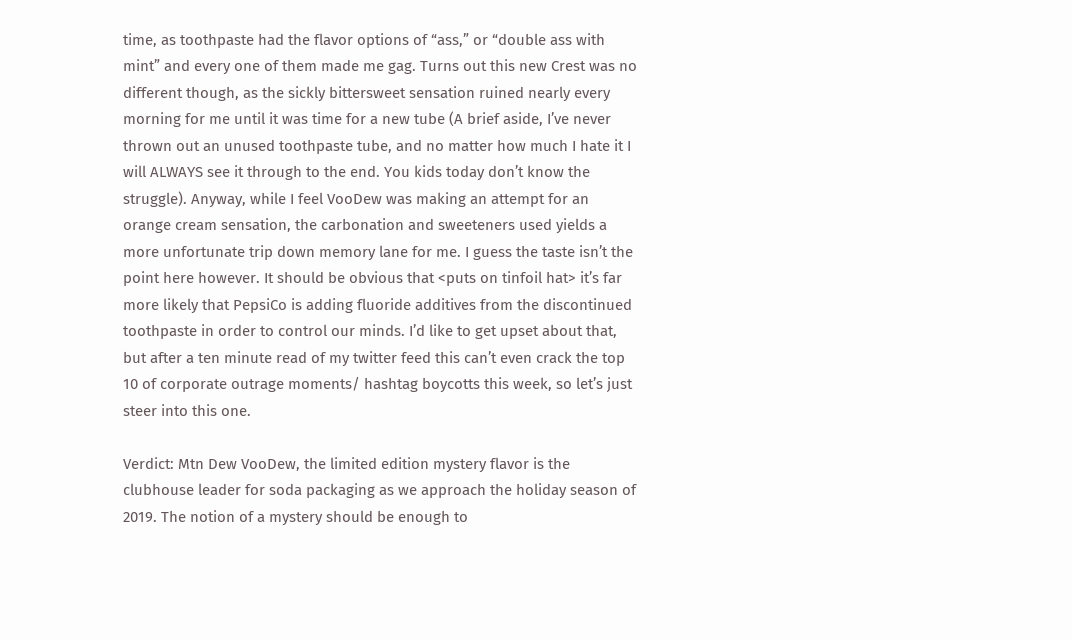time, as toothpaste had the flavor options of “ass,” or “double ass with mint” and every one of them made me gag. Turns out this new Crest was no different though, as the sickly bittersweet sensation ruined nearly every morning for me until it was time for a new tube (A brief aside, I’ve never thrown out an unused toothpaste tube, and no matter how much I hate it I will ALWAYS see it through to the end. You kids today don’t know the struggle). Anyway, while I feel VooDew was making an attempt for an orange cream sensation, the carbonation and sweeteners used yields a more unfortunate trip down memory lane for me. I guess the taste isn’t the point here however. It should be obvious that <puts on tinfoil hat> it’s far more likely that PepsiCo is adding fluoride additives from the discontinued toothpaste in order to control our minds. I’d like to get upset about that, but after a ten minute read of my twitter feed this can’t even crack the top 10 of corporate outrage moments/ hashtag boycotts this week, so let’s just steer into this one.

Verdict: Mtn Dew VooDew, the limited edition mystery flavor is the clubhouse leader for soda packaging as we approach the holiday season of 2019. The notion of a mystery should be enough to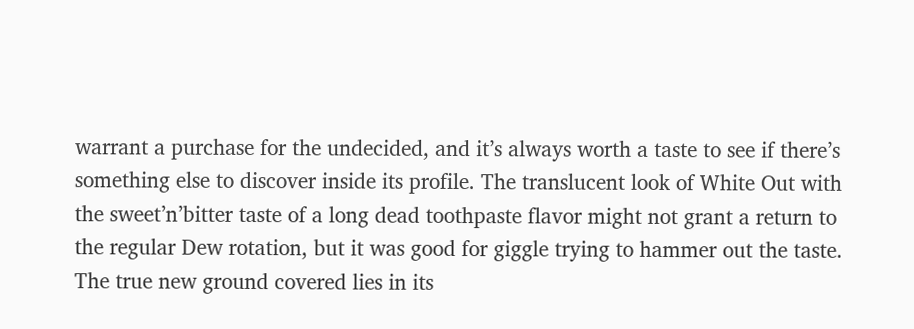warrant a purchase for the undecided, and it’s always worth a taste to see if there’s something else to discover inside its profile. The translucent look of White Out with the sweet’n’bitter taste of a long dead toothpaste flavor might not grant a return to the regular Dew rotation, but it was good for giggle trying to hammer out the taste. The true new ground covered lies in its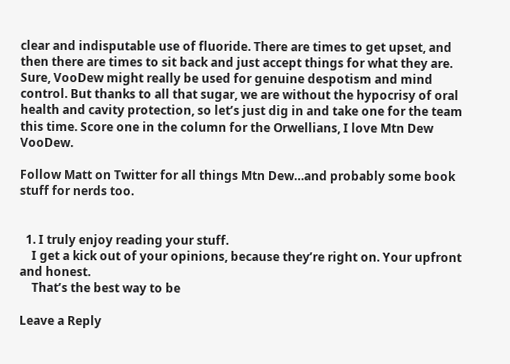clear and indisputable use of fluoride. There are times to get upset, and then there are times to sit back and just accept things for what they are. Sure, VooDew might really be used for genuine despotism and mind control. But thanks to all that sugar, we are without the hypocrisy of oral health and cavity protection, so let’s just dig in and take one for the team this time. Score one in the column for the Orwellians, I love Mtn Dew VooDew.

Follow Matt on Twitter for all things Mtn Dew…and probably some book stuff for nerds too.


  1. I truly enjoy reading your stuff.
    I get a kick out of your opinions, because they’re right on. Your upfront and honest.
    That’s the best way to be

Leave a Reply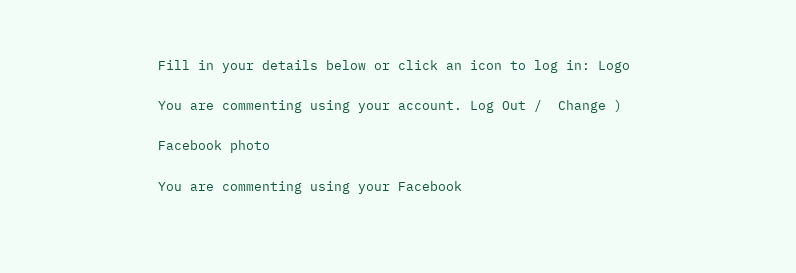Fill in your details below or click an icon to log in: Logo

You are commenting using your account. Log Out /  Change )

Facebook photo

You are commenting using your Facebook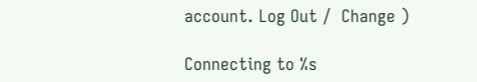account. Log Out /  Change )

Connecting to %s